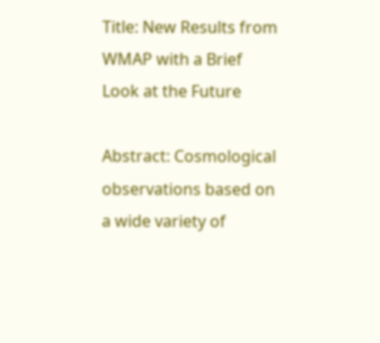Title: New Results from WMAP with a Brief Look at the Future

Abstract: Cosmological observations based on a wide variety of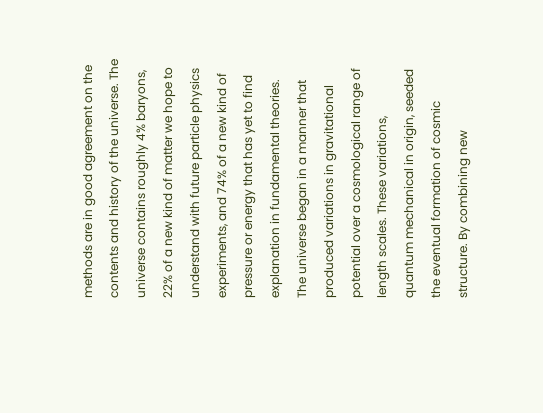methods are in good agreement on the contents and history of the universe. The universe contains roughly 4% baryons, 22% of a new kind of matter we hope to understand with future particle physics experiments, and 74% of a new kind of pressure or energy that has yet to find explanation in fundamental theories. The universe began in a manner that produced variations in gravitational potential over a cosmological range of length scales. These variations, quantum mechanical in origin, seeded the eventual formation of cosmic structure. By combining new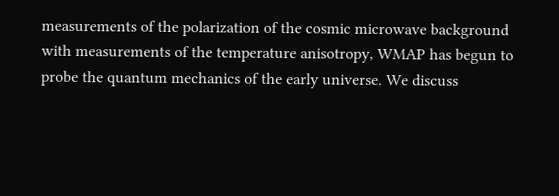measurements of the polarization of the cosmic microwave background with measurements of the temperature anisotropy, WMAP has begun to probe the quantum mechanics of the early universe. We discuss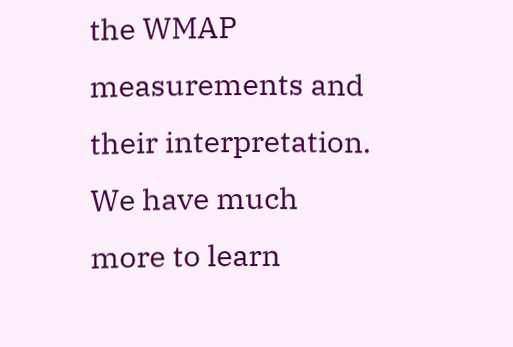the WMAP measurements and their interpretation. We have much more to learn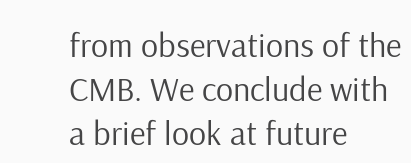from observations of the CMB. We conclude with a brief look at future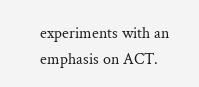experiments with an emphasis on ACT.